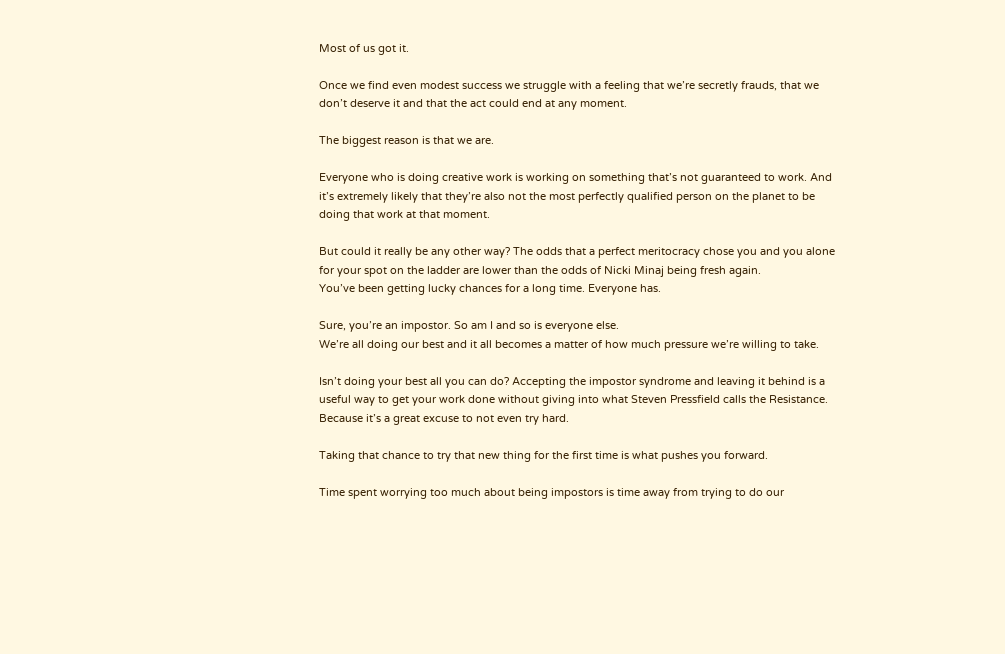Most of us got it.

Once we find even modest success we struggle with a feeling that we’re secretly frauds, that we don’t deserve it and that the act could end at any moment.

The biggest reason is that we are.

Everyone who is doing creative work is working on something that’s not guaranteed to work. And it’s extremely likely that they’re also not the most perfectly qualified person on the planet to be doing that work at that moment.

But could it really be any other way? The odds that a perfect meritocracy chose you and you alone for your spot on the ladder are lower than the odds of Nicki Minaj being fresh again.
You’ve been getting lucky chances for a long time. Everyone has.

Sure, you’re an impostor. So am I and so is everyone else.
We’re all doing our best and it all becomes a matter of how much pressure we’re willing to take.

Isn’t doing your best all you can do? Accepting the impostor syndrome and leaving it behind is a useful way to get your work done without giving into what Steven Pressfield calls the Resistance. Because it’s a great excuse to not even try hard.

Taking that chance to try that new thing for the first time is what pushes you forward.

Time spent worrying too much about being impostors is time away from trying to do our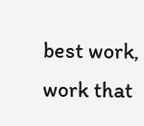best work, work that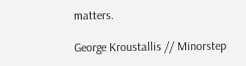matters.

George Kroustallis // Minorstep